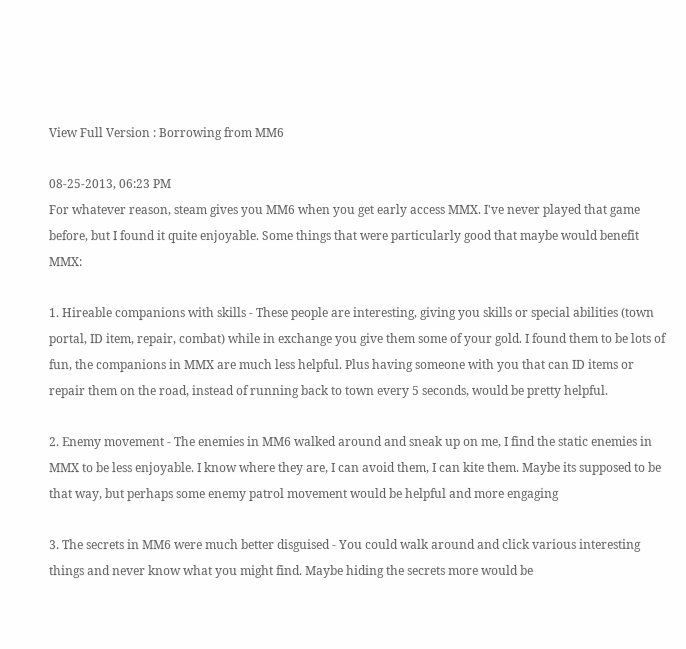View Full Version : Borrowing from MM6

08-25-2013, 06:23 PM
For whatever reason, steam gives you MM6 when you get early access MMX. I've never played that game before, but I found it quite enjoyable. Some things that were particularly good that maybe would benefit MMX:

1. Hireable companions with skills - These people are interesting, giving you skills or special abilities (town portal, ID item, repair, combat) while in exchange you give them some of your gold. I found them to be lots of fun, the companions in MMX are much less helpful. Plus having someone with you that can ID items or repair them on the road, instead of running back to town every 5 seconds, would be pretty helpful.

2. Enemy movement - The enemies in MM6 walked around and sneak up on me, I find the static enemies in MMX to be less enjoyable. I know where they are, I can avoid them, I can kite them. Maybe its supposed to be that way, but perhaps some enemy patrol movement would be helpful and more engaging

3. The secrets in MM6 were much better disguised - You could walk around and click various interesting things and never know what you might find. Maybe hiding the secrets more would be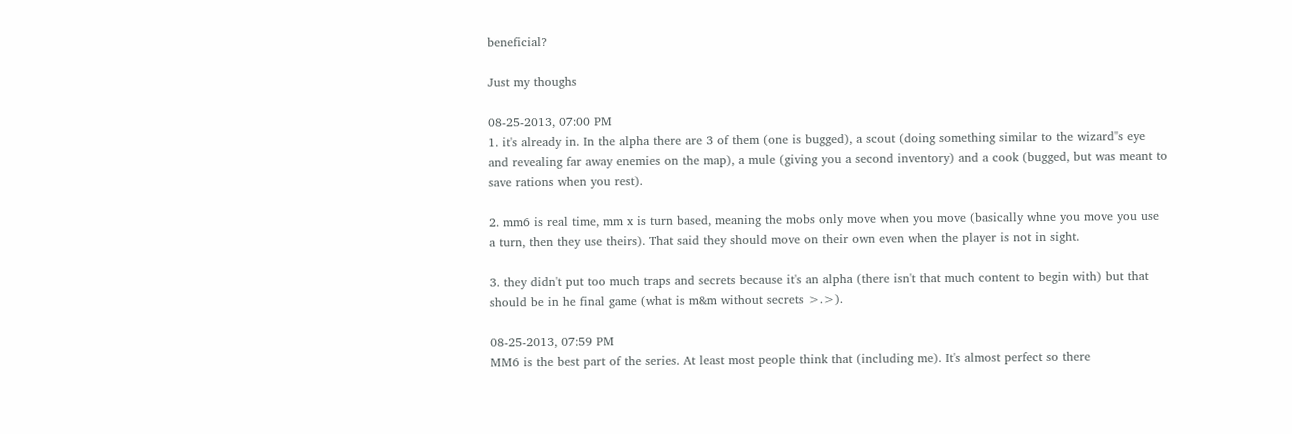beneficial?

Just my thoughs

08-25-2013, 07:00 PM
1. it's already in. In the alpha there are 3 of them (one is bugged), a scout (doing something similar to the wizard"s eye and revealing far away enemies on the map), a mule (giving you a second inventory) and a cook (bugged, but was meant to save rations when you rest).

2. mm6 is real time, mm x is turn based, meaning the mobs only move when you move (basically whne you move you use a turn, then they use theirs). That said they should move on their own even when the player is not in sight.

3. they didn't put too much traps and secrets because it's an alpha (there isn't that much content to begin with) but that should be in he final game (what is m&m without secrets >.>).

08-25-2013, 07:59 PM
MM6 is the best part of the series. At least most people think that (including me). It's almost perfect so there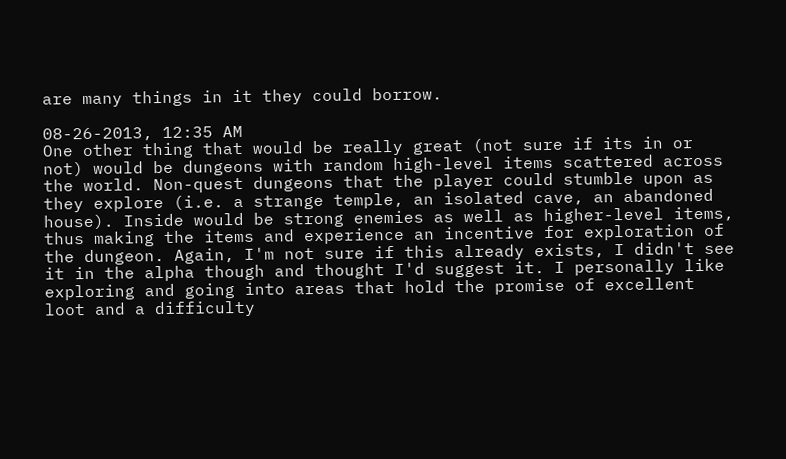are many things in it they could borrow.

08-26-2013, 12:35 AM
One other thing that would be really great (not sure if its in or not) would be dungeons with random high-level items scattered across the world. Non-quest dungeons that the player could stumble upon as they explore (i.e. a strange temple, an isolated cave, an abandoned house). Inside would be strong enemies as well as higher-level items, thus making the items and experience an incentive for exploration of the dungeon. Again, I'm not sure if this already exists, I didn't see it in the alpha though and thought I'd suggest it. I personally like exploring and going into areas that hold the promise of excellent loot and a difficulty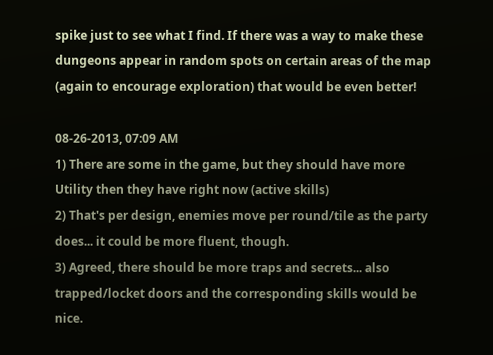spike just to see what I find. If there was a way to make these dungeons appear in random spots on certain areas of the map (again to encourage exploration) that would be even better!

08-26-2013, 07:09 AM
1) There are some in the game, but they should have more Utility then they have right now (active skills)
2) That's per design, enemies move per round/tile as the party does... it could be more fluent, though.
3) Agreed, there should be more traps and secrets... also trapped/locket doors and the corresponding skills would be nice.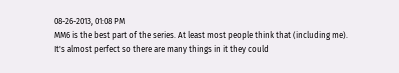08-26-2013, 01:08 PM
MM6 is the best part of the series. At least most people think that (including me). It's almost perfect so there are many things in it they could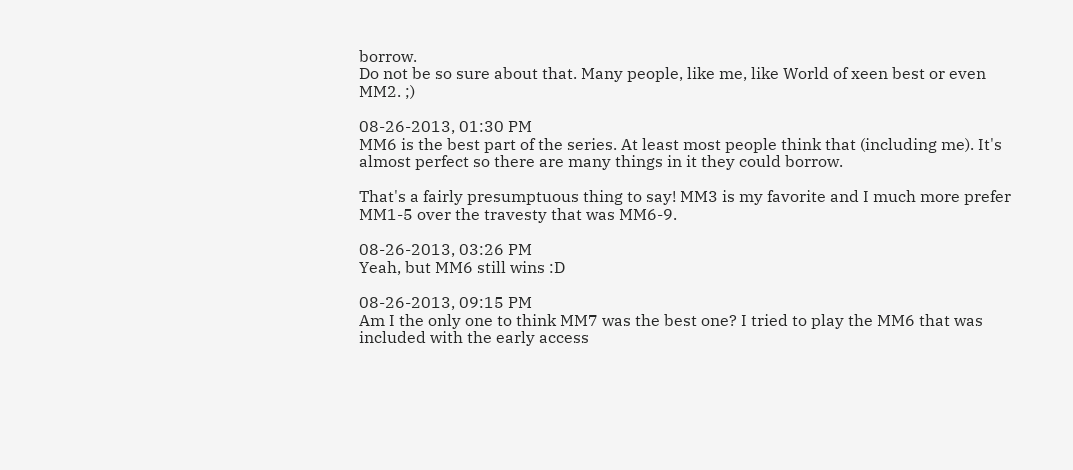borrow.
Do not be so sure about that. Many people, like me, like World of xeen best or even MM2. ;)

08-26-2013, 01:30 PM
MM6 is the best part of the series. At least most people think that (including me). It's almost perfect so there are many things in it they could borrow.

That's a fairly presumptuous thing to say! MM3 is my favorite and I much more prefer MM1-5 over the travesty that was MM6-9.

08-26-2013, 03:26 PM
Yeah, but MM6 still wins :D

08-26-2013, 09:15 PM
Am I the only one to think MM7 was the best one? I tried to play the MM6 that was included with the early access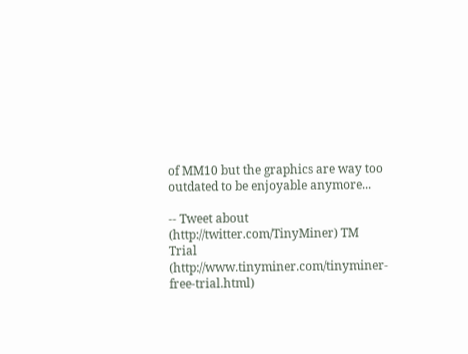of MM10 but the graphics are way too outdated to be enjoyable anymore...

-- Tweet about (http://twitter.com/TinyMiner) TM Trial (http://www.tinyminer.com/tinyminer-free-trial.html)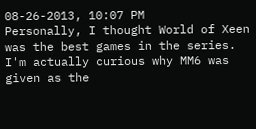08-26-2013, 10:07 PM
Personally, I thought World of Xeen was the best games in the series. I'm actually curious why MM6 was given as the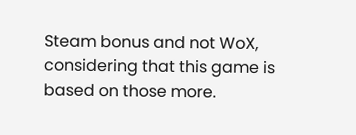Steam bonus and not WoX, considering that this game is based on those more.